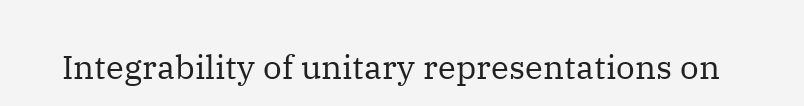Integrability of unitary representations on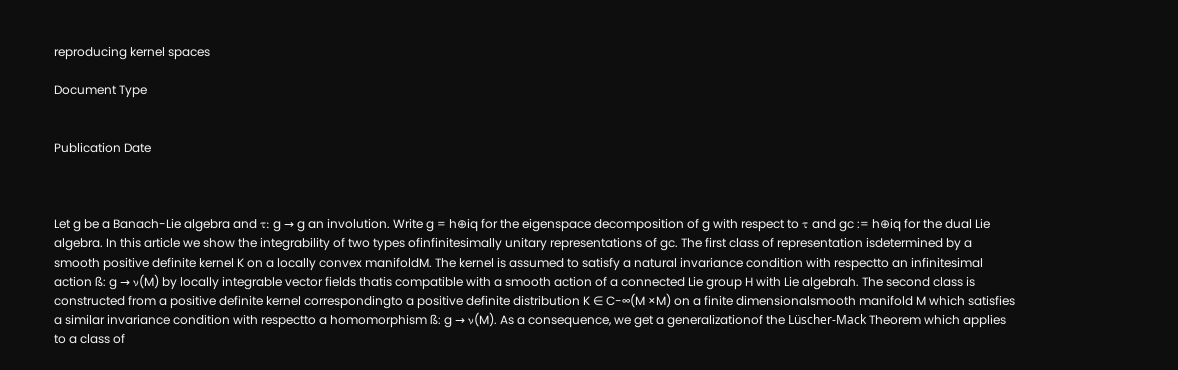reproducing kernel spaces

Document Type


Publication Date



Let g be a Banach-Lie algebra and τ: g → g an involution. Write g = h⊕iq for the eigenspace decomposition of g with respect to τ and gc := h⊕iq for the dual Lie algebra. In this article we show the integrability of two types ofinfinitesimally unitary representations of gc. The first class of representation isdetermined by a smooth positive definite kernel K on a locally convex manifoldM. The kernel is assumed to satisfy a natural invariance condition with respectto an infinitesimal action ß: g → ν(M) by locally integrable vector fields thatis compatible with a smooth action of a connected Lie group H with Lie algebrah. The second class is constructed from a positive definite kernel correspondingto a positive definite distribution K ∈ C-∞(M ×M) on a finite dimensionalsmooth manifold M which satisfies a similar invariance condition with respectto a homomorphism ß: g → ν(M). As a consequence, we get a generalizationof the Lüscher-Mack Theorem which applies to a class of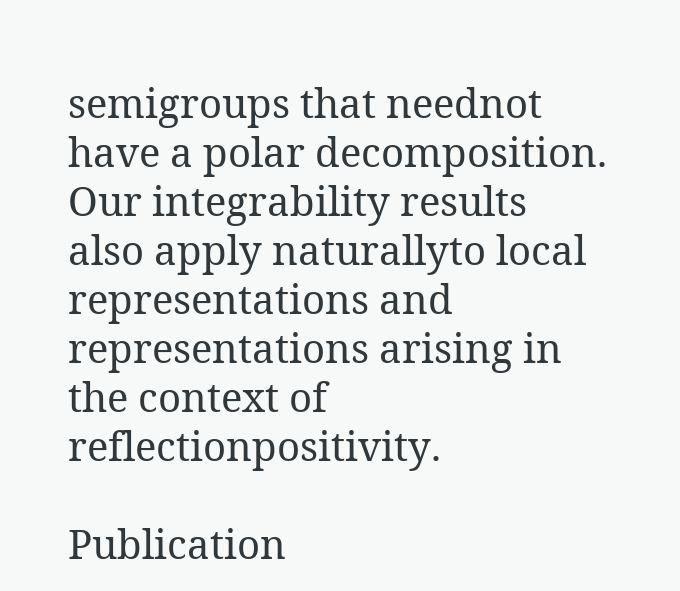semigroups that neednot have a polar decomposition. Our integrability results also apply naturallyto local representations and representations arising in the context of reflectionpositivity.

Publication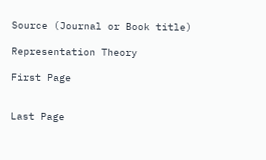Source (Journal or Book title)

Representation Theory

First Page


Last Page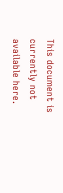This document is currently not available here.